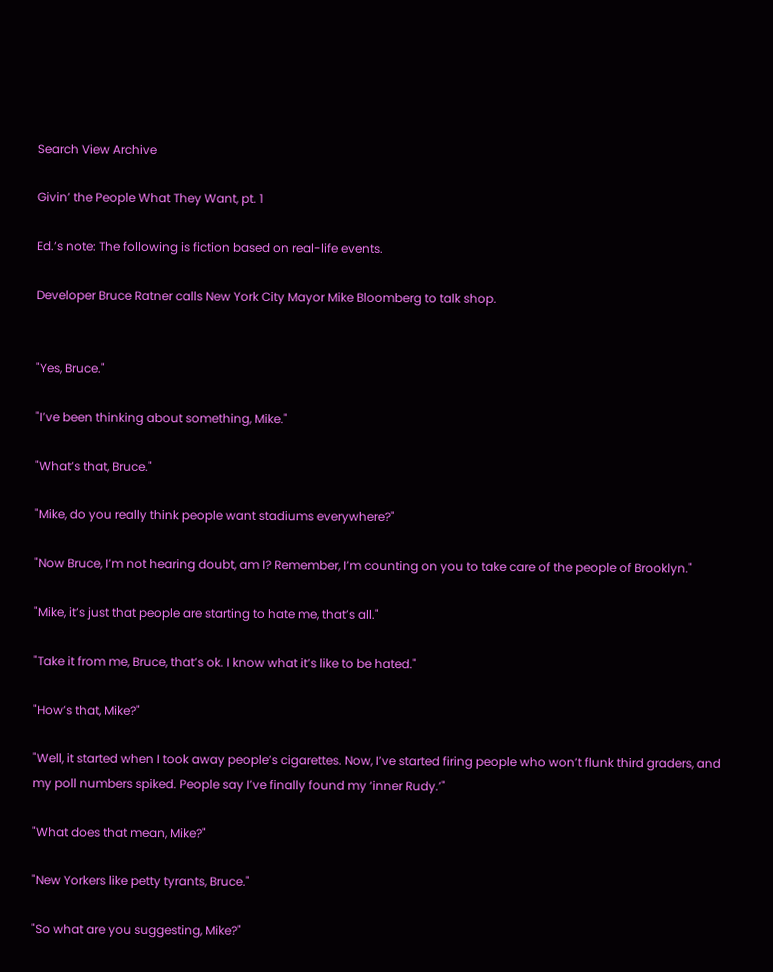Search View Archive

Givin’ the People What They Want, pt. 1

Ed.’s note: The following is fiction based on real-life events.

Developer Bruce Ratner calls New York City Mayor Mike Bloomberg to talk shop.


"Yes, Bruce."

"I’ve been thinking about something, Mike."

"What’s that, Bruce."

"Mike, do you really think people want stadiums everywhere?"

"Now Bruce, I’m not hearing doubt, am I? Remember, I’m counting on you to take care of the people of Brooklyn."

"Mike, it’s just that people are starting to hate me, that’s all."

"Take it from me, Bruce, that’s ok. I know what it’s like to be hated."

"How’s that, Mike?"

"Well, it started when I took away people’s cigarettes. Now, I’ve started firing people who won’t flunk third graders, and my poll numbers spiked. People say I’ve finally found my ‘inner Rudy.’"

"What does that mean, Mike?"

"New Yorkers like petty tyrants, Bruce."

"So what are you suggesting, Mike?"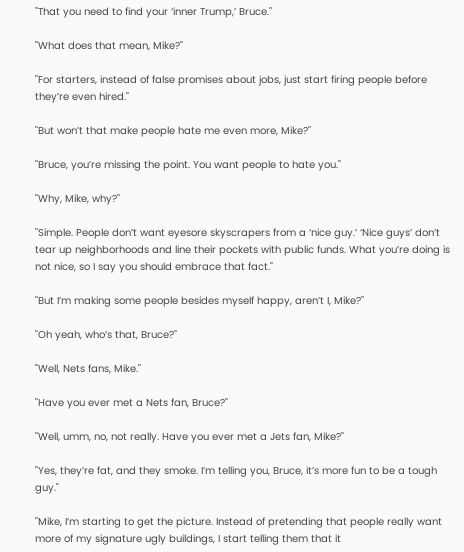"That you need to find your ‘inner Trump,’ Bruce."

"What does that mean, Mike?"

"For starters, instead of false promises about jobs, just start firing people before they’re even hired."

"But won’t that make people hate me even more, Mike?"

"Bruce, you’re missing the point. You want people to hate you."

"Why, Mike, why?"

"Simple. People don’t want eyesore skyscrapers from a ‘nice guy.’ ‘Nice guys’ don’t tear up neighborhoods and line their pockets with public funds. What you’re doing is not nice, so I say you should embrace that fact."

"But I’m making some people besides myself happy, aren’t I, Mike?"

"Oh yeah, who’s that, Bruce?"

"Well, Nets fans, Mike."

"Have you ever met a Nets fan, Bruce?"

"Well, umm, no, not really. Have you ever met a Jets fan, Mike?"

"Yes, they’re fat, and they smoke. I’m telling you, Bruce, it’s more fun to be a tough guy."

"Mike, I’m starting to get the picture. Instead of pretending that people really want more of my signature ugly buildings, I start telling them that it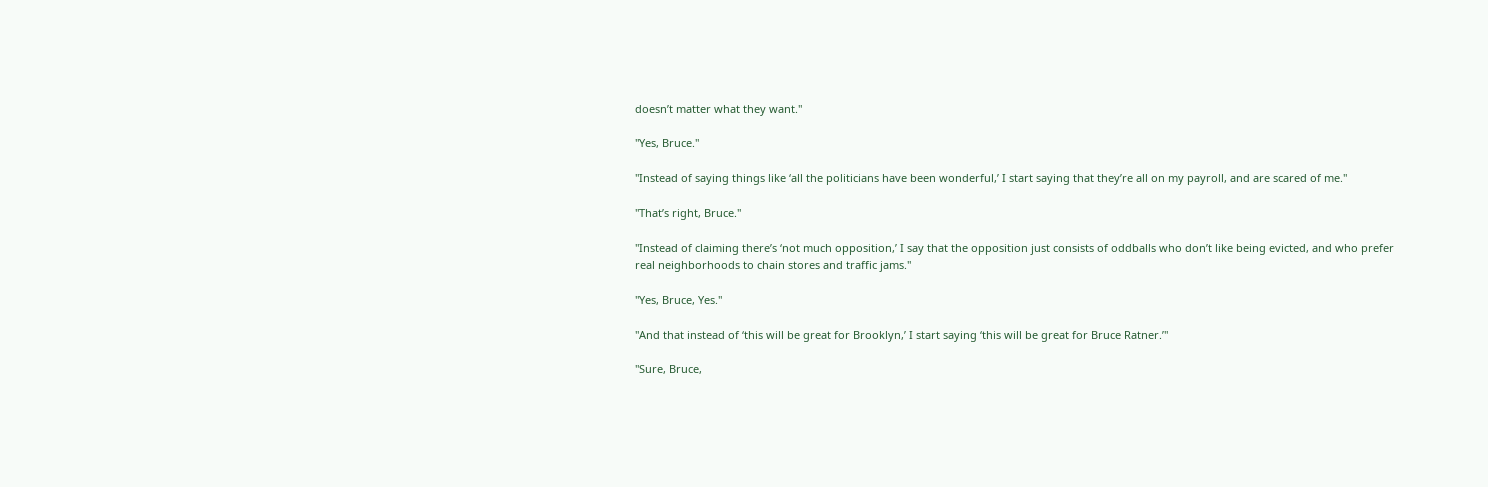doesn’t matter what they want."

"Yes, Bruce."

"Instead of saying things like ‘all the politicians have been wonderful,’ I start saying that they’re all on my payroll, and are scared of me."

"That’s right, Bruce."

"Instead of claiming there’s ‘not much opposition,’ I say that the opposition just consists of oddballs who don’t like being evicted, and who prefer real neighborhoods to chain stores and traffic jams."

"Yes, Bruce, Yes."

"And that instead of ‘this will be great for Brooklyn,’ I start saying ‘this will be great for Bruce Ratner.’"

"Sure, Bruce,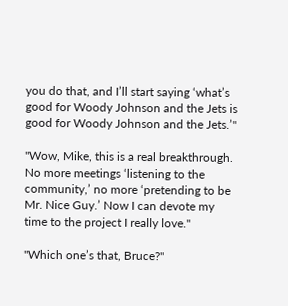you do that, and I’ll start saying ‘what’s good for Woody Johnson and the Jets is good for Woody Johnson and the Jets.’"

"Wow, Mike, this is a real breakthrough. No more meetings ‘listening to the community,’ no more ‘pretending to be Mr. Nice Guy.’ Now I can devote my time to the project I really love."

"Which one’s that, Bruce?"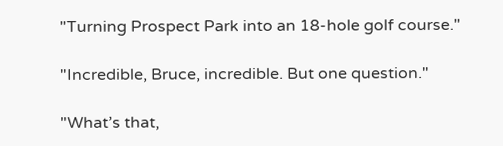"Turning Prospect Park into an 18-hole golf course."

"Incredible, Bruce, incredible. But one question."

"What’s that,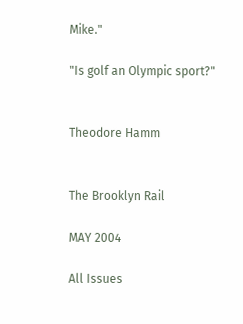Mike."

"Is golf an Olympic sport?"


Theodore Hamm


The Brooklyn Rail

MAY 2004

All Issues